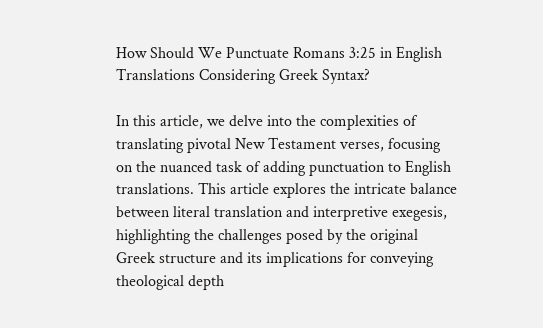How Should We Punctuate Romans 3:25 in English Translations Considering Greek Syntax?

In this article, we delve into the complexities of translating pivotal New Testament verses, focusing on the nuanced task of adding punctuation to English translations. This article explores the intricate balance between literal translation and interpretive exegesis, highlighting the challenges posed by the original Greek structure and its implications for conveying theological depth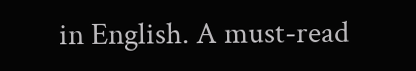in English. A must-read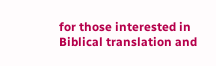for those interested in Biblical translation and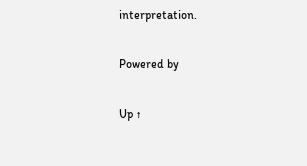interpretation.

Powered by

Up ↑